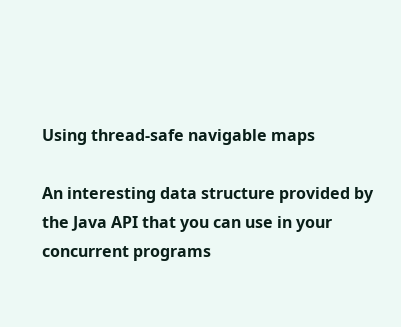Using thread-safe navigable maps

An interesting data structure provided by the Java API that you can use in your concurrent programs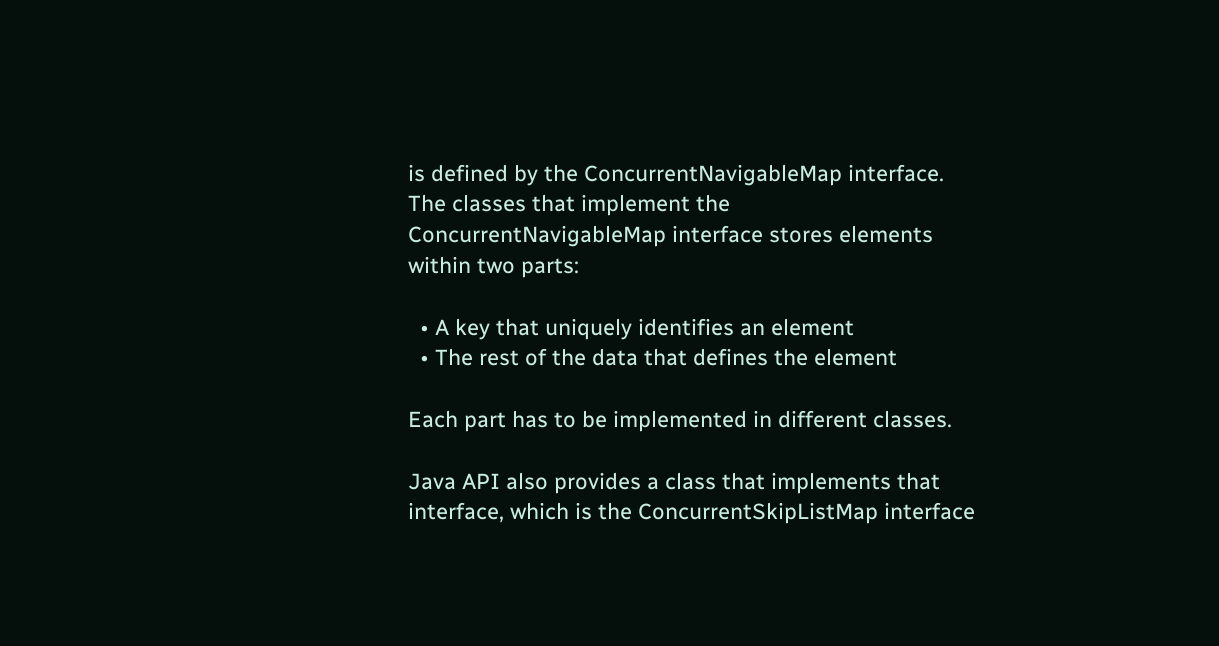is defined by the ConcurrentNavigableMap interface. The classes that implement the ConcurrentNavigableMap interface stores elements within two parts:

  • A key that uniquely identifies an element
  • The rest of the data that defines the element

Each part has to be implemented in different classes.

Java API also provides a class that implements that interface, which is the ConcurrentSkipListMap interface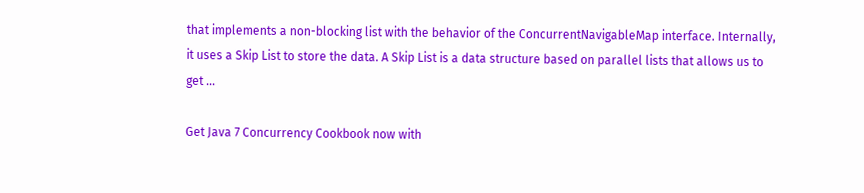that implements a non-blocking list with the behavior of the ConcurrentNavigableMap interface. Internally, it uses a Skip List to store the data. A Skip List is a data structure based on parallel lists that allows us to get ...

Get Java 7 Concurrency Cookbook now with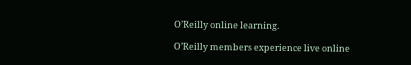O’Reilly online learning.

O’Reilly members experience live online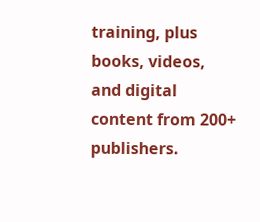training, plus books, videos, and digital content from 200+ publishers.